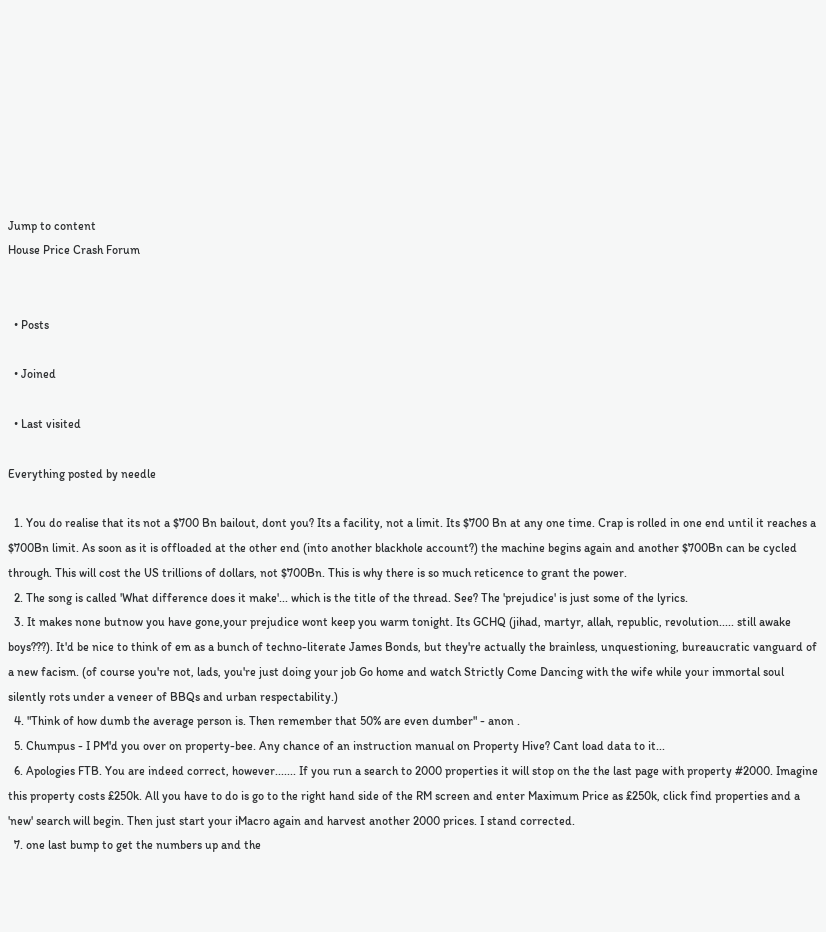Jump to content
House Price Crash Forum


  • Posts

  • Joined

  • Last visited

Everything posted by needle

  1. You do realise that its not a $700 Bn bailout, dont you? Its a facility, not a limit. Its $700 Bn at any one time. Crap is rolled in one end until it reaches a $700Bn limit. As soon as it is offloaded at the other end (into another blackhole account?) the machine begins again and another $700Bn can be cycled through. This will cost the US trillions of dollars, not $700Bn. This is why there is so much reticence to grant the power.
  2. The song is called 'What difference does it make'... which is the title of the thread. See? The 'prejudice' is just some of the lyrics.
  3. It makes none butnow you have gone,your prejudice wont keep you warm tonight. Its GCHQ (jihad, martyr, allah, republic, revolution..... still awake boys???). It'd be nice to think of em as a bunch of techno-literate James Bonds, but they're actually the brainless, unquestioning, bureaucratic vanguard of a new facism. (of course you're not, lads, you're just doing your job Go home and watch Strictly Come Dancing with the wife while your immortal soul silently rots under a veneer of BBQs and urban respectability.)
  4. "Think of how dumb the average person is. Then remember that 50% are even dumber" - anon .
  5. Chumpus - I PM'd you over on property-bee. Any chance of an instruction manual on Property Hive? Cant load data to it...
  6. Apologies FTB. You are indeed correct, however....... If you run a search to 2000 properties it will stop on the the last page with property #2000. Imagine this property costs £250k. All you have to do is go to the right hand side of the RM screen and enter Maximum Price as £250k, click find properties and a 'new' search will begin. Then just start your iMacro again and harvest another 2000 prices. I stand corrected.
  7. one last bump to get the numbers up and the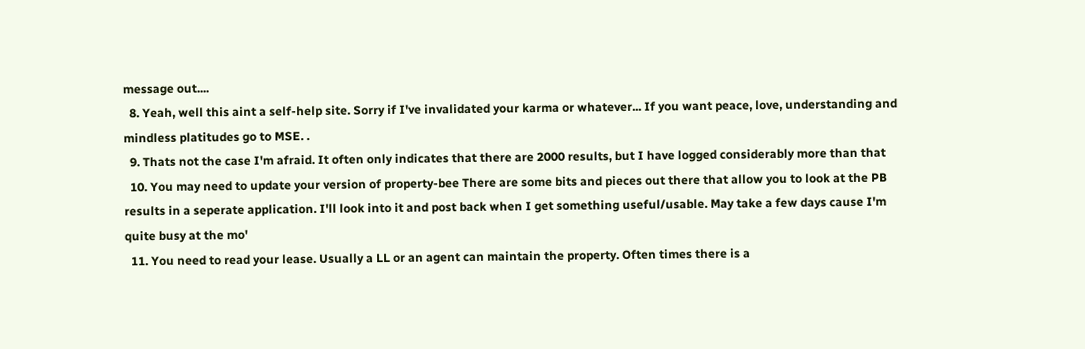message out....
  8. Yeah, well this aint a self-help site. Sorry if I've invalidated your karma or whatever... If you want peace, love, understanding and mindless platitudes go to MSE. .
  9. Thats not the case I'm afraid. It often only indicates that there are 2000 results, but I have logged considerably more than that
  10. You may need to update your version of property-bee There are some bits and pieces out there that allow you to look at the PB results in a seperate application. I'll look into it and post back when I get something useful/usable. May take a few days cause I'm quite busy at the mo'
  11. You need to read your lease. Usually a LL or an agent can maintain the property. Often times there is a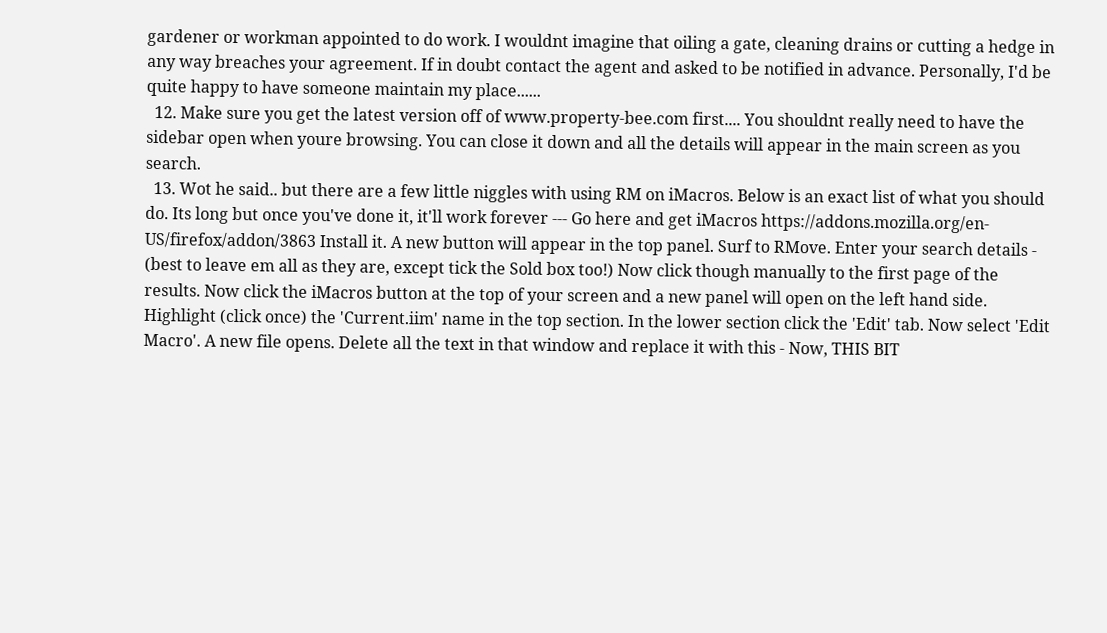gardener or workman appointed to do work. I wouldnt imagine that oiling a gate, cleaning drains or cutting a hedge in any way breaches your agreement. If in doubt contact the agent and asked to be notified in advance. Personally, I'd be quite happy to have someone maintain my place......
  12. Make sure you get the latest version off of www.property-bee.com first.... You shouldnt really need to have the sidebar open when youre browsing. You can close it down and all the details will appear in the main screen as you search.
  13. Wot he said.. but there are a few little niggles with using RM on iMacros. Below is an exact list of what you should do. Its long but once you've done it, it'll work forever --- Go here and get iMacros https://addons.mozilla.org/en-US/firefox/addon/3863 Install it. A new button will appear in the top panel. Surf to RMove. Enter your search details - (best to leave em all as they are, except tick the Sold box too!) Now click though manually to the first page of the results. Now click the iMacros button at the top of your screen and a new panel will open on the left hand side. Highlight (click once) the 'Current.iim' name in the top section. In the lower section click the 'Edit' tab. Now select 'Edit Macro'. A new file opens. Delete all the text in that window and replace it with this - Now, THIS BIT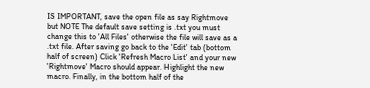IS IMPORTANT, save the open file as say Rightmove but NOTE The default save setting is .txt you must change this to 'All Files' otherwise the file will save as a .txt file. After saving go back to the 'Edit' tab (bottom half of screen) Click 'Refresh Macro List' and your new 'Rightmove' Macro should appear. Highlight the new macro. Finally, in the bottom half of the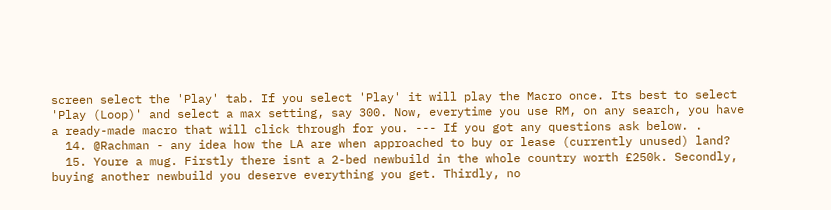screen select the 'Play' tab. If you select 'Play' it will play the Macro once. Its best to select 'Play (Loop)' and select a max setting, say 300. Now, everytime you use RM, on any search, you have a ready-made macro that will click through for you. --- If you got any questions ask below. .
  14. @Rachman - any idea how the LA are when approached to buy or lease (currently unused) land?
  15. Youre a mug. Firstly there isnt a 2-bed newbuild in the whole country worth £250k. Secondly, buying another newbuild you deserve everything you get. Thirdly, no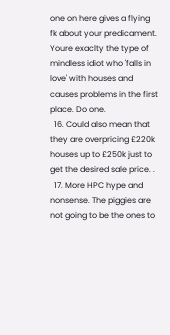one on here gives a flying fk about your predicament. Youre exaclty the type of mindless idiot who 'falls in love' with houses and causes problems in the first place. Do one.
  16. Could also mean that they are overpricing £220k houses up to £250k just to get the desired sale price. .
  17. More HPC hype and nonsense. The piggies are not going to be the ones to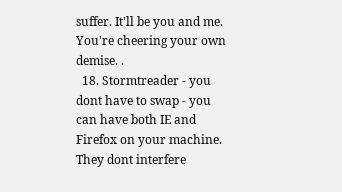suffer. It'll be you and me. You're cheering your own demise. .
  18. Stormtreader - you dont have to swap - you can have both IE and Firefox on your machine. They dont interfere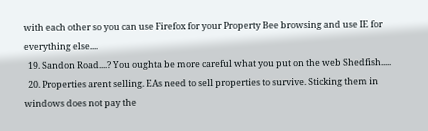with each other so you can use Firefox for your Property Bee browsing and use IE for everything else....
  19. Sandon Road....? You oughta be more careful what you put on the web Shedfish.....
  20. Properties arent selling. EAs need to sell properties to survive. Sticking them in windows does not pay the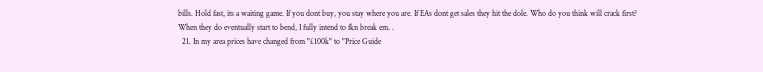bills. Hold fast, its a waiting game. If you dont buy, you stay where you are. If EAs dont get sales they hit the dole. Who do you think will crack first? When they do eventually start to bend, I fully intend to fkn break em. .
  21. In my area prices have changed from "£100k" to "Price Guide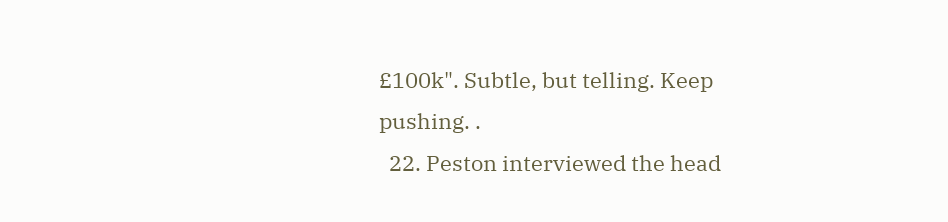£100k". Subtle, but telling. Keep pushing. .
  22. Peston interviewed the head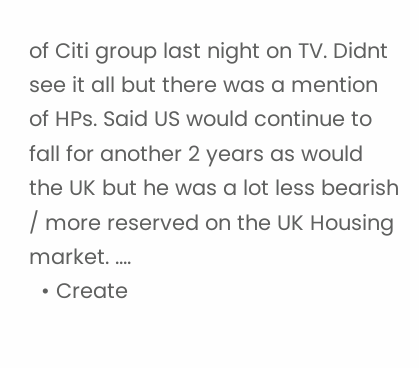of Citi group last night on TV. Didnt see it all but there was a mention of HPs. Said US would continue to fall for another 2 years as would the UK but he was a lot less bearish / more reserved on the UK Housing market. ....
  • Create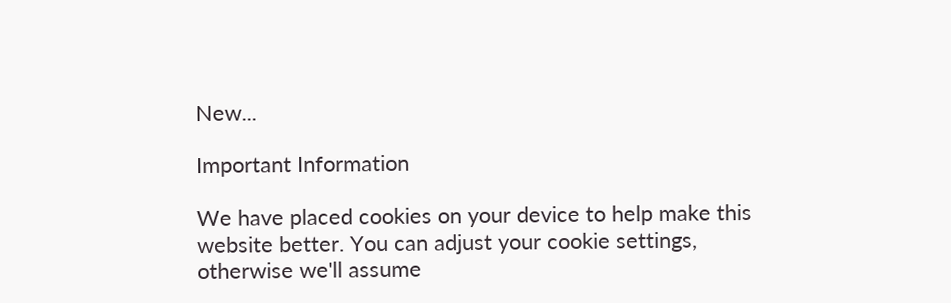New...

Important Information

We have placed cookies on your device to help make this website better. You can adjust your cookie settings, otherwise we'll assume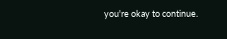you're okay to continue.